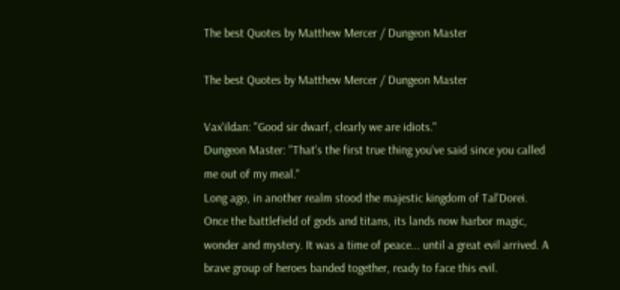The best Quotes by Matthew Mercer / Dungeon Master

The best Quotes by Matthew Mercer / Dungeon Master

Vax'ildan: "Good sir dwarf, clearly we are idiots."
Dungeon Master: "That's the first true thing you've said since you called me out of my meal."
Long ago, in another realm stood the majestic kingdom of Tal'Dorei. Once the battlefield of gods and titans, its lands now harbor magic, wonder and mystery. It was a time of peace... until a great evil arrived. A brave group of heroes banded together, ready to face this evil.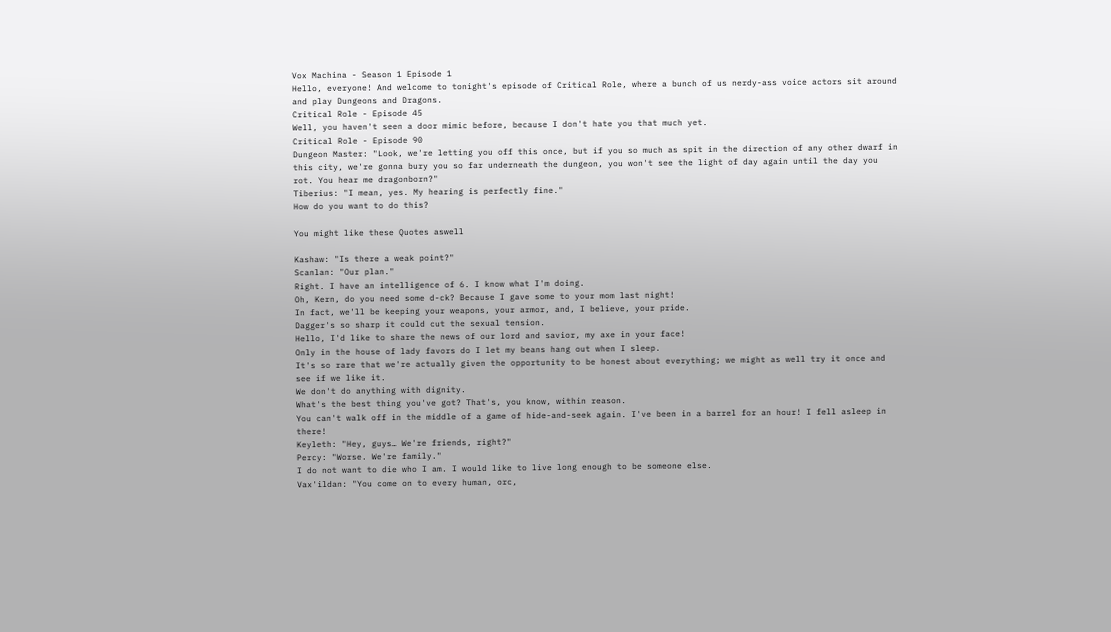Vox Machina - Season 1 Episode 1
Hello, everyone! And welcome to tonight's episode of Critical Role, where a bunch of us nerdy-ass voice actors sit around and play Dungeons and Dragons.
Critical Role - Episode 45
Well, you haven't seen a door mimic before, because I don't hate you that much yet.
Critical Role - Episode 90
Dungeon Master: "Look, we're letting you off this once, but if you so much as spit in the direction of any other dwarf in this city, we're gonna bury you so far underneath the dungeon, you won't see the light of day again until the day you rot. You hear me dragonborn?"
Tiberius: "I mean, yes. My hearing is perfectly fine."
How do you want to do this?

You might like these Quotes aswell

Kashaw: "Is there a weak point?"
Scanlan: "Our plan."
Right. I have an intelligence of 6. I know what I'm doing.
Oh, Kern, do you need some d-ck? Because I gave some to your mom last night!
In fact, we'll be keeping your weapons, your armor, and, I believe, your pride.
Dagger's so sharp it could cut the sexual tension.
Hello, I'd like to share the news of our lord and savior, my axe in your face!
Only in the house of lady favors do I let my beans hang out when I sleep.
It's so rare that we're actually given the opportunity to be honest about everything; we might as well try it once and see if we like it.
We don't do anything with dignity.
What's the best thing you've got? That's, you know, within reason.
You can't walk off in the middle of a game of hide-and-seek again. I've been in a barrel for an hour! I fell asleep in there!
Keyleth: "Hey, guys… We're friends, right?"
Percy: "Worse. We're family."
I do not want to die who I am. I would like to live long enough to be someone else.
Vax'ildan: "You come on to every human, orc,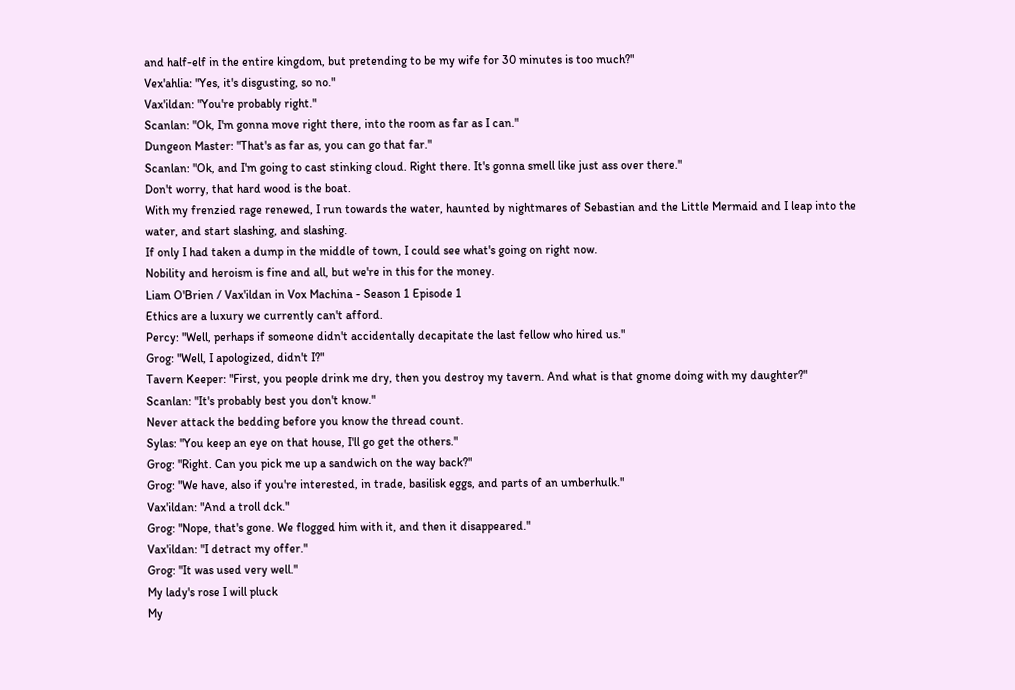and half-elf in the entire kingdom, but pretending to be my wife for 30 minutes is too much?"
Vex'ahlia: "Yes, it's disgusting, so no."
Vax'ildan: "You're probably right."
Scanlan: "Ok, I'm gonna move right there, into the room as far as I can."
Dungeon Master: "That's as far as, you can go that far."
Scanlan: "Ok, and I'm going to cast stinking cloud. Right there. It's gonna smell like just ass over there."
Don't worry, that hard wood is the boat.
With my frenzied rage renewed, I run towards the water, haunted by nightmares of Sebastian and the Little Mermaid and I leap into the water, and start slashing, and slashing.
If only I had taken a dump in the middle of town, I could see what's going on right now.
Nobility and heroism is fine and all, but we're in this for the money.
Liam O'Brien / Vax'ildan in Vox Machina - Season 1 Episode 1
Ethics are a luxury we currently can't afford.
Percy: "Well, perhaps if someone didn't accidentally decapitate the last fellow who hired us."
Grog: "Well, I apologized, didn't I?"
Tavern Keeper: "First, you people drink me dry, then you destroy my tavern. And what is that gnome doing with my daughter?"
Scanlan: "It's probably best you don't know."
Never attack the bedding before you know the thread count.
Sylas: "You keep an eye on that house, I'll go get the others."
Grog: "Right. Can you pick me up a sandwich on the way back?"
Grog: "We have, also if you're interested, in trade, basilisk eggs, and parts of an umberhulk."
Vax'ildan: "And a troll dck."
Grog: "Nope, that's gone. We flogged him with it, and then it disappeared."
Vax'ildan: "I detract my offer."
Grog: "It was used very well."
My lady's rose I will pluck
My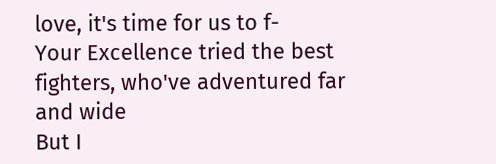love, it's time for us to f-
Your Excellence tried the best fighters, who've adventured far and wide
But I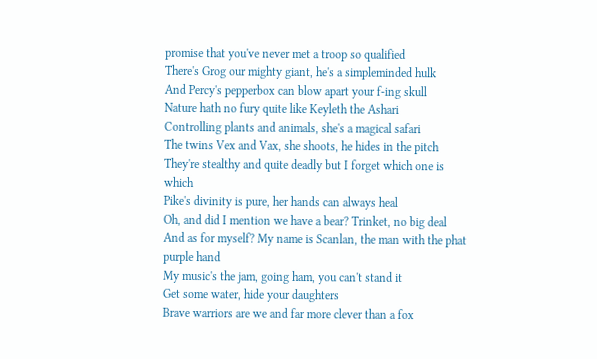promise that you've never met a troop so qualified
There's Grog our mighty giant, he's a simpleminded hulk
And Percy's pepperbox can blow apart your f-ing skull
Nature hath no fury quite like Keyleth the Ashari
Controlling plants and animals, she's a magical safari
The twins Vex and Vax, she shoots, he hides in the pitch
They're stealthy and quite deadly but I forget which one is which
Pike's divinity is pure, her hands can always heal
Oh, and did I mention we have a bear? Trinket, no big deal
And as for myself? My name is Scanlan, the man with the phat purple hand
My music's the jam, going ham, you can't stand it
Get some water, hide your daughters
Brave warriors are we and far more clever than a fox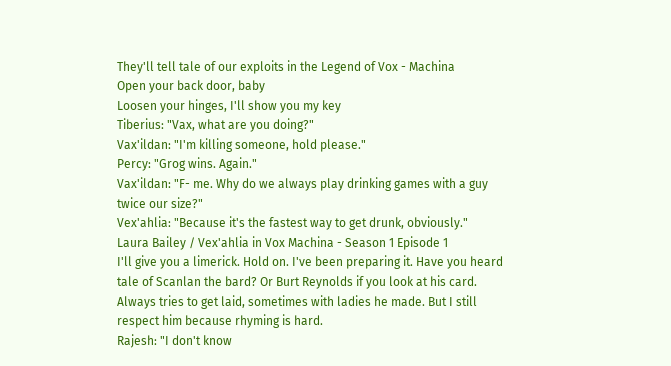They'll tell tale of our exploits in the Legend of Vox - Machina
Open your back door, baby
Loosen your hinges, I'll show you my key
Tiberius: "Vax, what are you doing?"
Vax'ildan: "I'm killing someone, hold please."
Percy: "Grog wins. Again."
Vax'ildan: "F- me. Why do we always play drinking games with a guy twice our size?"
Vex'ahlia: "Because it's the fastest way to get drunk, obviously."
Laura Bailey / Vex'ahlia in Vox Machina - Season 1 Episode 1
I'll give you a limerick. Hold on. I've been preparing it. Have you heard tale of Scanlan the bard? Or Burt Reynolds if you look at his card. Always tries to get laid, sometimes with ladies he made. But I still respect him because rhyming is hard.
Rajesh: "I don't know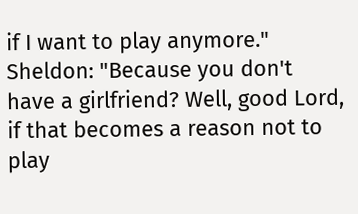if I want to play anymore."
Sheldon: "Because you don't have a girlfriend? Well, good Lord, if that becomes a reason not to play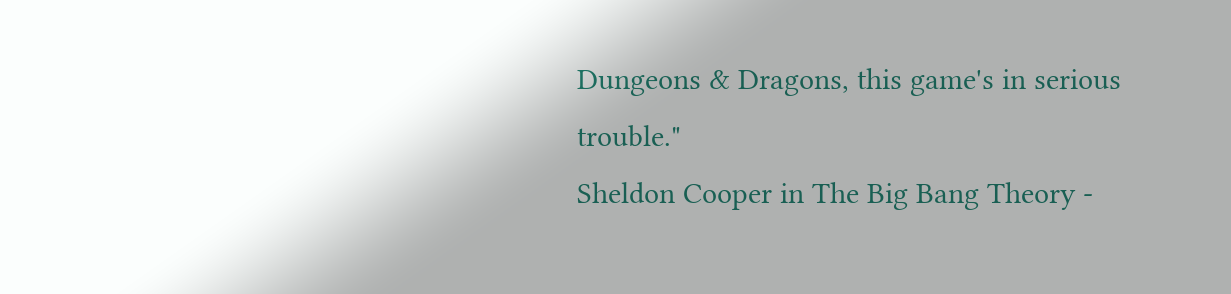Dungeons & Dragons, this game's in serious trouble."
Sheldon Cooper in The Big Bang Theory -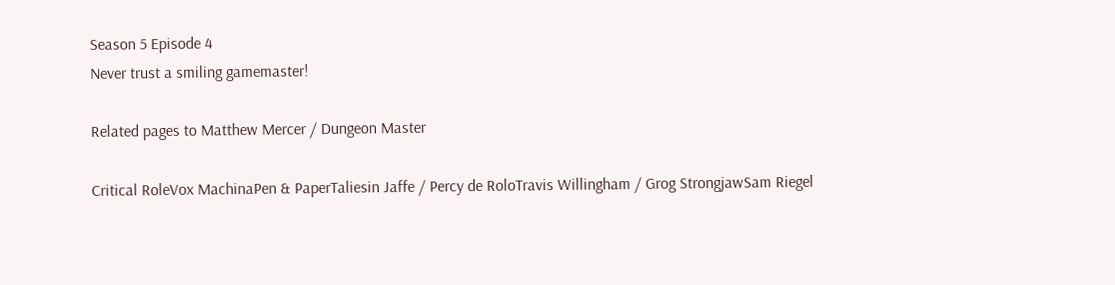Season 5 Episode 4
Never trust a smiling gamemaster!

Related pages to Matthew Mercer / Dungeon Master

Critical RoleVox MachinaPen & PaperTaliesin Jaffe / Percy de RoloTravis Willingham / Grog StrongjawSam Riegel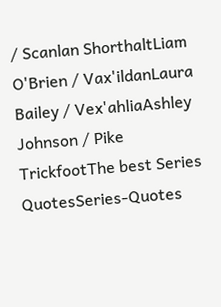/ Scanlan ShorthaltLiam O'Brien / Vax'ildanLaura Bailey / Vex'ahliaAshley Johnson / Pike TrickfootThe best Series QuotesSeries-Quotes